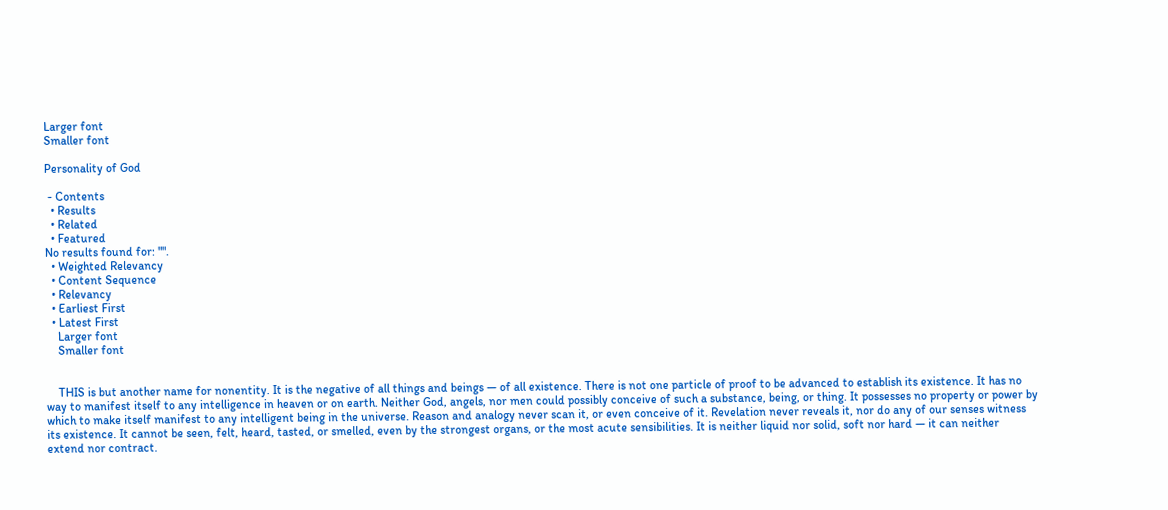Larger font
Smaller font

Personality of God

 - Contents
  • Results
  • Related
  • Featured
No results found for: "".
  • Weighted Relevancy
  • Content Sequence
  • Relevancy
  • Earliest First
  • Latest First
    Larger font
    Smaller font


    THIS is but another name for nonentity. It is the negative of all things and beings — of all existence. There is not one particle of proof to be advanced to establish its existence. It has no way to manifest itself to any intelligence in heaven or on earth. Neither God, angels, nor men could possibly conceive of such a substance, being, or thing. It possesses no property or power by which to make itself manifest to any intelligent being in the universe. Reason and analogy never scan it, or even conceive of it. Revelation never reveals it, nor do any of our senses witness its existence. It cannot be seen, felt, heard, tasted, or smelled, even by the strongest organs, or the most acute sensibilities. It is neither liquid nor solid, soft nor hard — it can neither extend nor contract.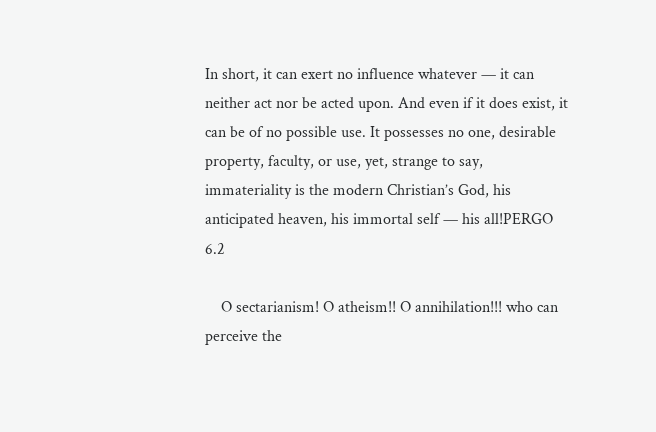In short, it can exert no influence whatever — it can neither act nor be acted upon. And even if it does exist, it can be of no possible use. It possesses no one, desirable property, faculty, or use, yet, strange to say, immateriality is the modern Christian’s God, his anticipated heaven, his immortal self — his all!PERGO 6.2

    O sectarianism! O atheism!! O annihilation!!! who can perceive the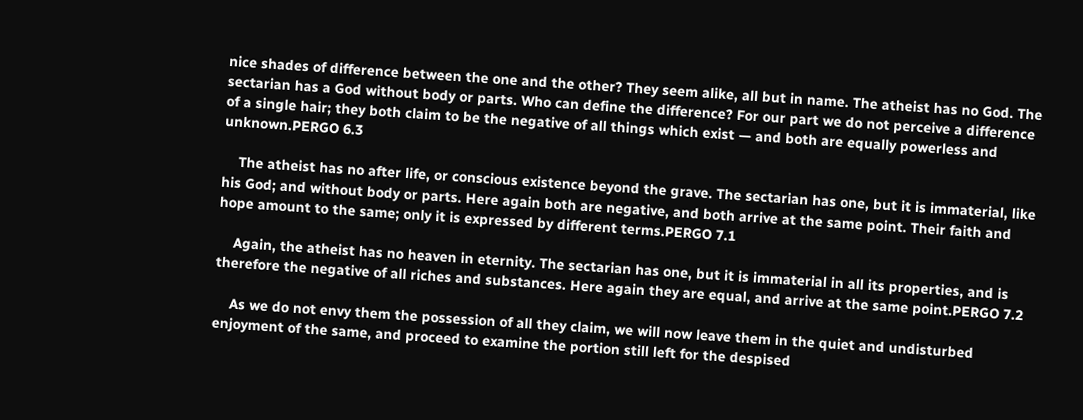nice shades of difference between the one and the other? They seem alike, all but in name. The atheist has no God. The sectarian has a God without body or parts. Who can define the difference? For our part we do not perceive a difference of a single hair; they both claim to be the negative of all things which exist — and both are equally powerless and unknown.PERGO 6.3

    The atheist has no after life, or conscious existence beyond the grave. The sectarian has one, but it is immaterial, like his God; and without body or parts. Here again both are negative, and both arrive at the same point. Their faith and hope amount to the same; only it is expressed by different terms.PERGO 7.1

    Again, the atheist has no heaven in eternity. The sectarian has one, but it is immaterial in all its properties, and is therefore the negative of all riches and substances. Here again they are equal, and arrive at the same point.PERGO 7.2

    As we do not envy them the possession of all they claim, we will now leave them in the quiet and undisturbed enjoyment of the same, and proceed to examine the portion still left for the despised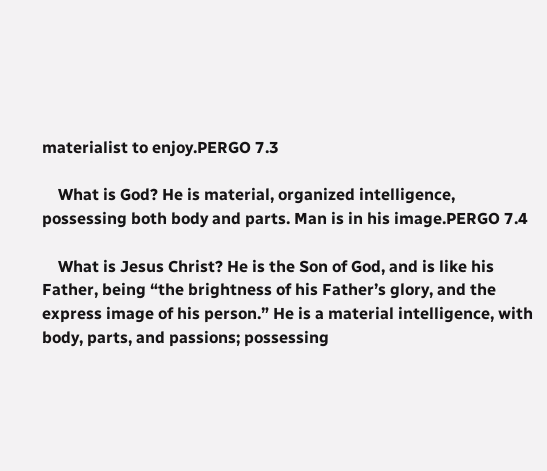materialist to enjoy.PERGO 7.3

    What is God? He is material, organized intelligence, possessing both body and parts. Man is in his image.PERGO 7.4

    What is Jesus Christ? He is the Son of God, and is like his Father, being “the brightness of his Father’s glory, and the express image of his person.” He is a material intelligence, with body, parts, and passions; possessing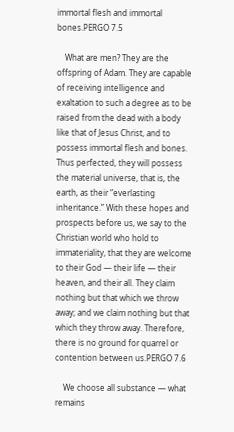immortal flesh and immortal bones.PERGO 7.5

    What are men? They are the offspring of Adam. They are capable of receiving intelligence and exaltation to such a degree as to be raised from the dead with a body like that of Jesus Christ, and to possess immortal flesh and bones. Thus perfected, they will possess the material universe, that is, the earth, as their “everlasting inheritance.” With these hopes and prospects before us, we say to the Christian world who hold to immateriality, that they are welcome to their God — their life — their heaven, and their all. They claim nothing but that which we throw away; and we claim nothing but that which they throw away. Therefore, there is no ground for quarrel or contention between us.PERGO 7.6

    We choose all substance — what remains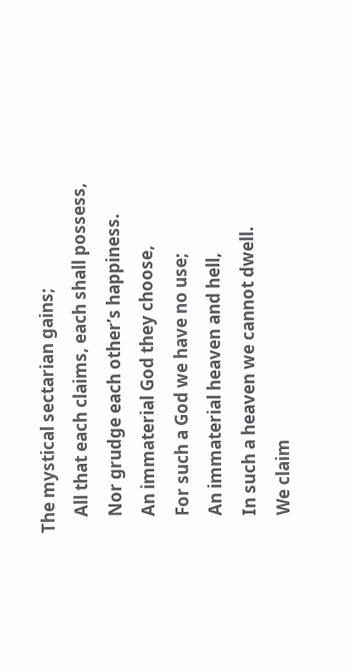The mystical sectarian gains;
    All that each claims, each shall possess,
    Nor grudge each other’s happiness.
    An immaterial God they choose,
    For such a God we have no use;
    An immaterial heaven and hell,
    In such a heaven we cannot dwell.
    We claim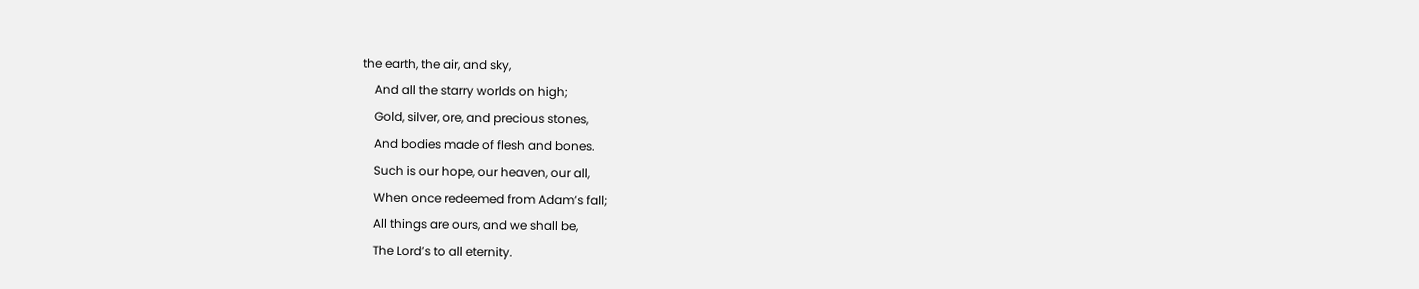the earth, the air, and sky,
    And all the starry worlds on high;
    Gold, silver, ore, and precious stones,
    And bodies made of flesh and bones.
    Such is our hope, our heaven, our all,
    When once redeemed from Adam’s fall;
    All things are ours, and we shall be,
    The Lord’s to all eternity.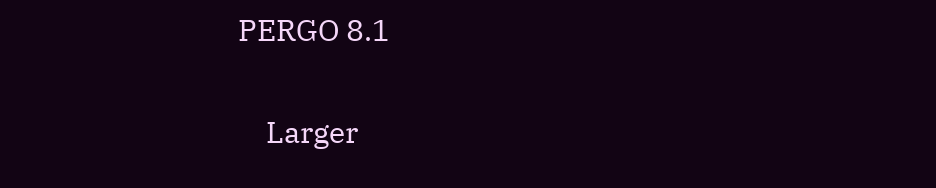PERGO 8.1

    Larger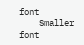font
    Smaller font